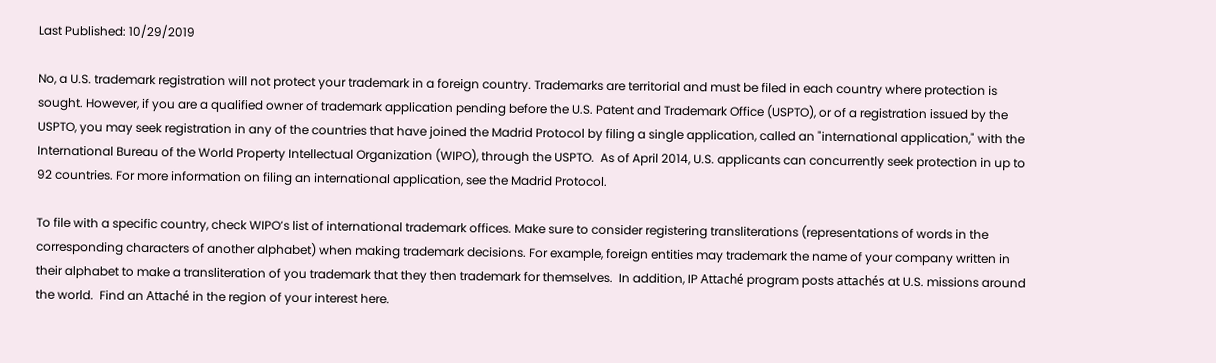Last Published: 10/29/2019

No, a U.S. trademark registration will not protect your trademark in a foreign country. Trademarks are territorial and must be filed in each country where protection is sought. However, if you are a qualified owner of trademark application pending before the U.S. Patent and Trademark Office (USPTO), or of a registration issued by the USPTO, you may seek registration in any of the countries that have joined the Madrid Protocol by filing a single application, called an "international application," with the International Bureau of the World Property Intellectual Organization (WIPO), through the USPTO.  As of April 2014, U.S. applicants can concurrently seek protection in up to 92 countries. For more information on filing an international application, see the Madrid Protocol.

To file with a specific country, check WIPO’s list of international trademark offices. Make sure to consider registering transliterations (representations of words in the corresponding characters of another alphabet) when making trademark decisions. For example, foreign entities may trademark the name of your company written in their alphabet to make a transliteration of you trademark that they then trademark for themselves.  In addition, IP Attaché program posts attachés at U.S. missions around the world.  Find an Attaché in the region of your interest here.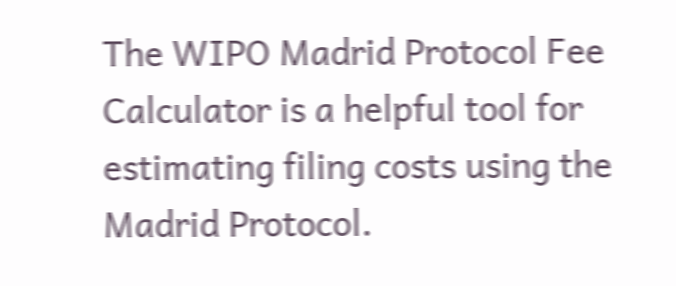The WIPO Madrid Protocol Fee Calculator is a helpful tool for estimating filing costs using the Madrid Protocol.